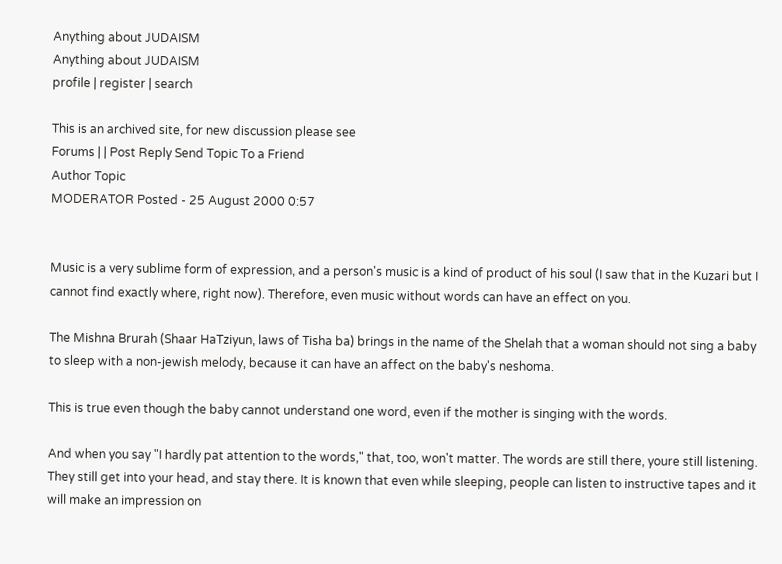Anything about JUDAISM
Anything about JUDAISM
profile | register | search

This is an archived site, for new discussion please see
Forums | | Post Reply Send Topic To a Friend
Author Topic
MODERATOR Posted - 25 August 2000 0:57


Music is a very sublime form of expression, and a person's music is a kind of product of his soul (I saw that in the Kuzari but I cannot find exactly where, right now). Therefore, even music without words can have an effect on you.

The Mishna Brurah (Shaar HaTziyun, laws of Tisha ba) brings in the name of the Shelah that a woman should not sing a baby to sleep with a non-jewish melody, because it can have an affect on the baby's neshoma.

This is true even though the baby cannot understand one word, even if the mother is singing with the words.

And when you say "I hardly pat attention to the words," that, too, won't matter. The words are still there, youre still listening. They still get into your head, and stay there. It is known that even while sleeping, people can listen to instructive tapes and it will make an impression on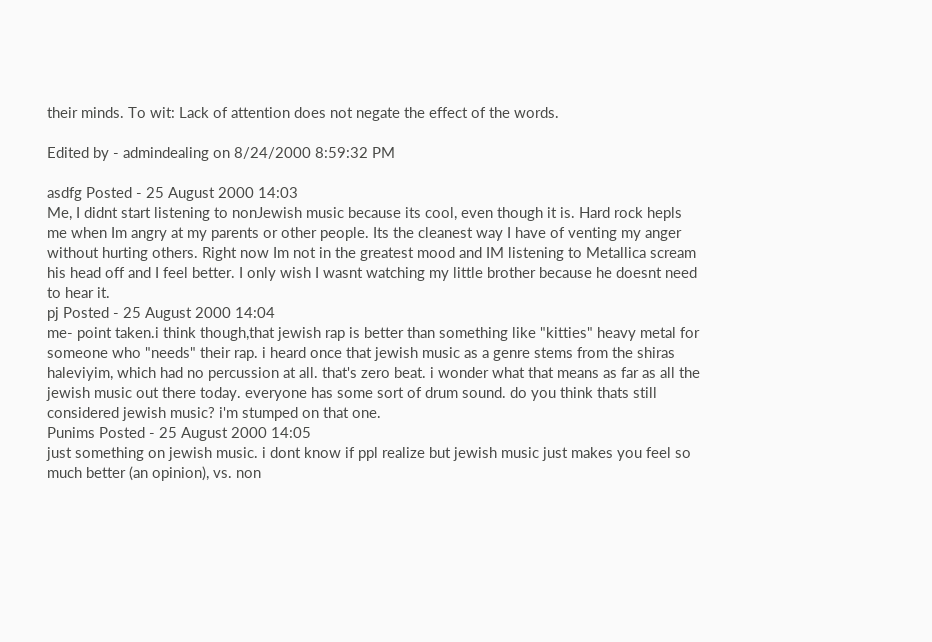their minds. To wit: Lack of attention does not negate the effect of the words.

Edited by - admindealing on 8/24/2000 8:59:32 PM

asdfg Posted - 25 August 2000 14:03
Me, I didnt start listening to nonJewish music because its cool, even though it is. Hard rock hepls me when Im angry at my parents or other people. Its the cleanest way I have of venting my anger without hurting others. Right now Im not in the greatest mood and IM listening to Metallica scream his head off and I feel better. I only wish I wasnt watching my little brother because he doesnt need to hear it.
pj Posted - 25 August 2000 14:04
me- point taken.i think though,that jewish rap is better than something like "kitties" heavy metal for someone who "needs" their rap. i heard once that jewish music as a genre stems from the shiras haleviyim, which had no percussion at all. that's zero beat. i wonder what that means as far as all the jewish music out there today. everyone has some sort of drum sound. do you think thats still considered jewish music? i'm stumped on that one.
Punims Posted - 25 August 2000 14:05
just something on jewish music. i dont know if ppl realize but jewish music just makes you feel so much better (an opinion), vs. non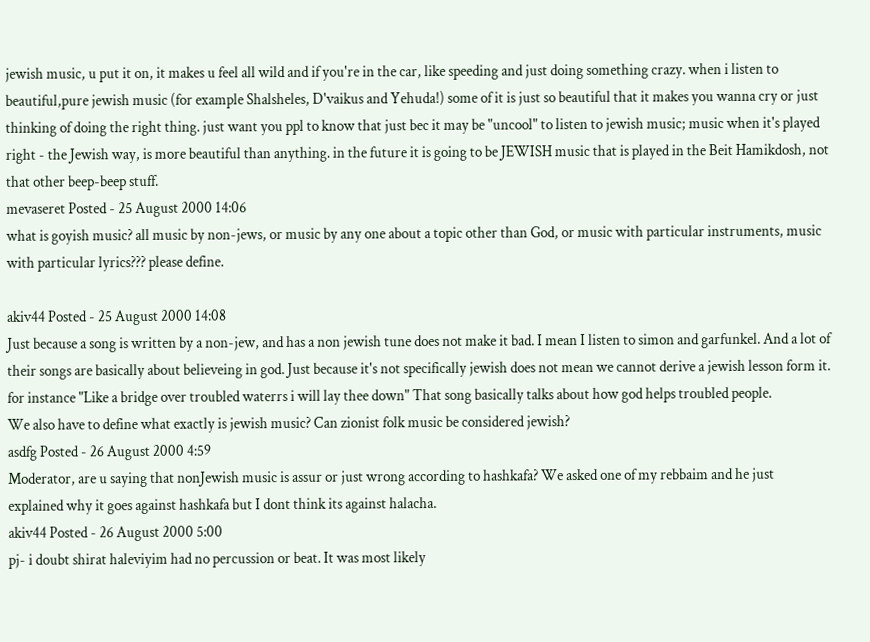jewish music, u put it on, it makes u feel all wild and if you're in the car, like speeding and just doing something crazy. when i listen to beautiful,pure jewish music (for example Shalsheles, D'vaikus and Yehuda!) some of it is just so beautiful that it makes you wanna cry or just thinking of doing the right thing. just want you ppl to know that just bec it may be "uncool" to listen to jewish music; music when it's played right - the Jewish way, is more beautiful than anything. in the future it is going to be JEWISH music that is played in the Beit Hamikdosh, not that other beep-beep stuff.
mevaseret Posted - 25 August 2000 14:06
what is goyish music? all music by non-jews, or music by any one about a topic other than God, or music with particular instruments, music with particular lyrics??? please define.

akiv44 Posted - 25 August 2000 14:08
Just because a song is written by a non-jew, and has a non jewish tune does not make it bad. I mean I listen to simon and garfunkel. And a lot of their songs are basically about believeing in god. Just because it's not specifically jewish does not mean we cannot derive a jewish lesson form it.
for instance "Like a bridge over troubled waterrs i will lay thee down" That song basically talks about how god helps troubled people.
We also have to define what exactly is jewish music? Can zionist folk music be considered jewish?
asdfg Posted - 26 August 2000 4:59
Moderator, are u saying that nonJewish music is assur or just wrong according to hashkafa? We asked one of my rebbaim and he just explained why it goes against hashkafa but I dont think its against halacha.
akiv44 Posted - 26 August 2000 5:00
pj- i doubt shirat haleviyim had no percussion or beat. It was most likely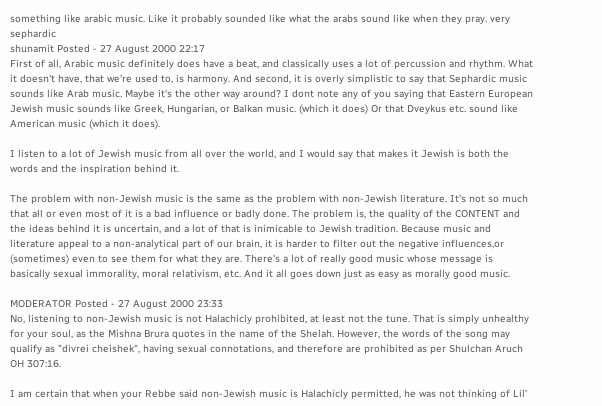something like arabic music. Like it probably sounded like what the arabs sound like when they pray. very sephardic
shunamit Posted - 27 August 2000 22:17
First of all, Arabic music definitely does have a beat, and classically uses a lot of percussion and rhythm. What it doesn't have, that we're used to, is harmony. And second, it is overly simplistic to say that Sephardic music sounds like Arab music. Maybe it's the other way around? I dont note any of you saying that Eastern European Jewish music sounds like Greek, Hungarian, or Balkan music. (which it does) Or that Dveykus etc. sound like American music (which it does).

I listen to a lot of Jewish music from all over the world, and I would say that makes it Jewish is both the words and the inspiration behind it.

The problem with non-Jewish music is the same as the problem with non-Jewish literature. It's not so much that all or even most of it is a bad influence or badly done. The problem is, the quality of the CONTENT and the ideas behind it is uncertain, and a lot of that is inimicable to Jewish tradition. Because music and literature appeal to a non-analytical part of our brain, it is harder to filter out the negative influences,or (sometimes) even to see them for what they are. There's a lot of really good music whose message is basically sexual immorality, moral relativism, etc. And it all goes down just as easy as morally good music.

MODERATOR Posted - 27 August 2000 23:33
No, listening to non-Jewish music is not Halachicly prohibited, at least not the tune. That is simply unhealthy for your soul, as the Mishna Brura quotes in the name of the Shelah. However, the words of the song may qualify as "divrei cheishek", having sexual connotations, and therefore are prohibited as per Shulchan Aruch OH 307:16.

I am certain that when your Rebbe said non-Jewish music is Halachicly permitted, he was not thinking of Lil'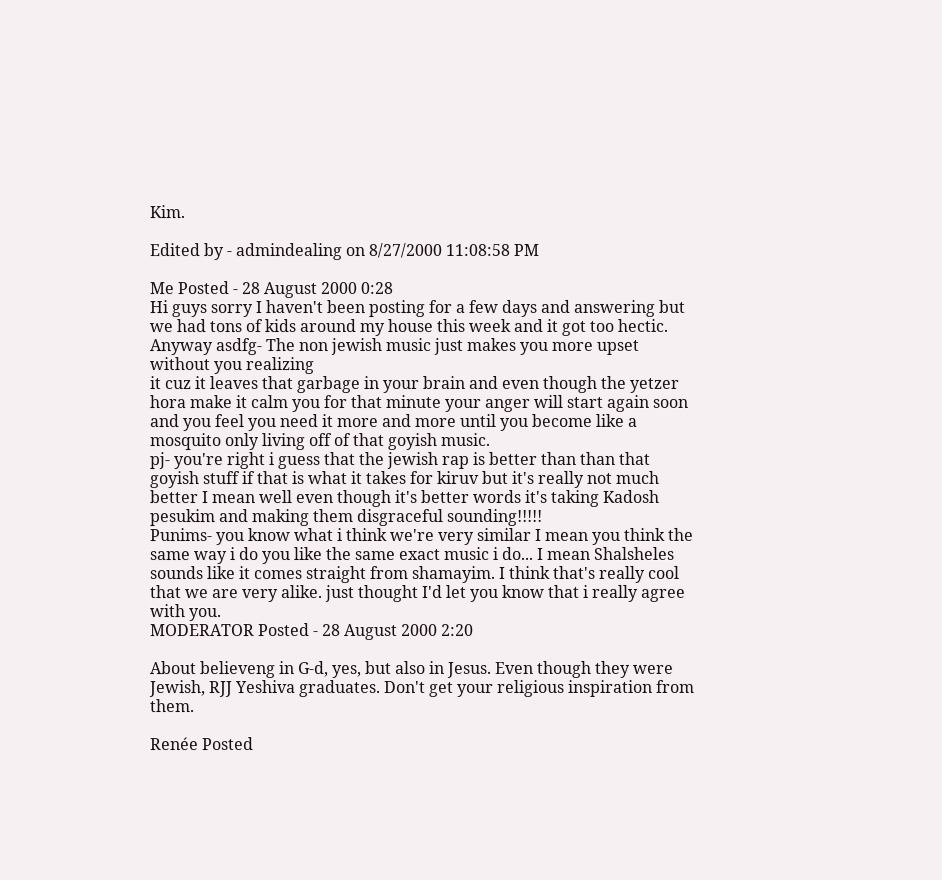Kim.

Edited by - admindealing on 8/27/2000 11:08:58 PM

Me Posted - 28 August 2000 0:28
Hi guys sorry I haven't been posting for a few days and answering but we had tons of kids around my house this week and it got too hectic.
Anyway asdfg- The non jewish music just makes you more upset without you realizing
it cuz it leaves that garbage in your brain and even though the yetzer hora make it calm you for that minute your anger will start again soon and you feel you need it more and more until you become like a mosquito only living off of that goyish music.
pj- you're right i guess that the jewish rap is better than than that goyish stuff if that is what it takes for kiruv but it's really not much better I mean well even though it's better words it's taking Kadosh pesukim and making them disgraceful sounding!!!!!
Punims- you know what i think we're very similar I mean you think the same way i do you like the same exact music i do... I mean Shalsheles sounds like it comes straight from shamayim. I think that's really cool that we are very alike. just thought I'd let you know that i really agree with you.
MODERATOR Posted - 28 August 2000 2:20

About believeng in G-d, yes, but also in Jesus. Even though they were Jewish, RJJ Yeshiva graduates. Don't get your religious inspiration from them.

Renée Posted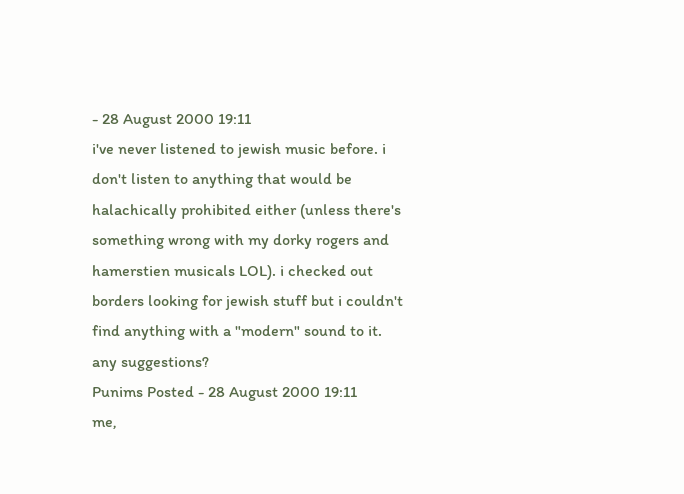- 28 August 2000 19:11
i've never listened to jewish music before. i don't listen to anything that would be halachically prohibited either (unless there's something wrong with my dorky rogers and hamerstien musicals LOL). i checked out borders looking for jewish stuff but i couldn't find anything with a "modern" sound to it. any suggestions?
Punims Posted - 28 August 2000 19:11
me,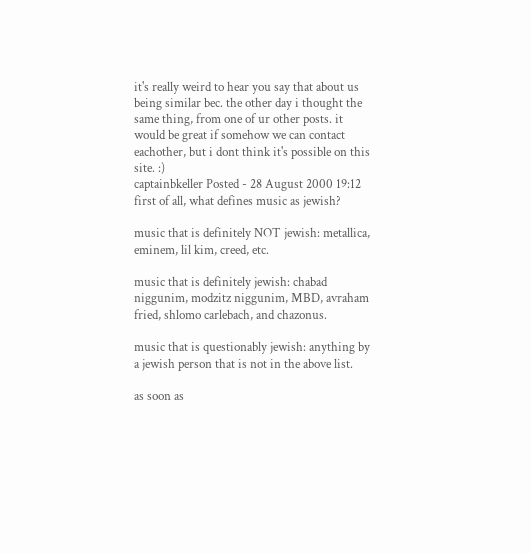it's really weird to hear you say that about us being similar bec. the other day i thought the same thing, from one of ur other posts. it would be great if somehow we can contact eachother, but i dont think it's possible on this site. :)
captainbkeller Posted - 28 August 2000 19:12
first of all, what defines music as jewish?

music that is definitely NOT jewish: metallica, eminem, lil kim, creed, etc.

music that is definitely jewish: chabad niggunim, modzitz niggunim, MBD, avraham fried, shlomo carlebach, and chazonus.

music that is questionably jewish: anything by a jewish person that is not in the above list.

as soon as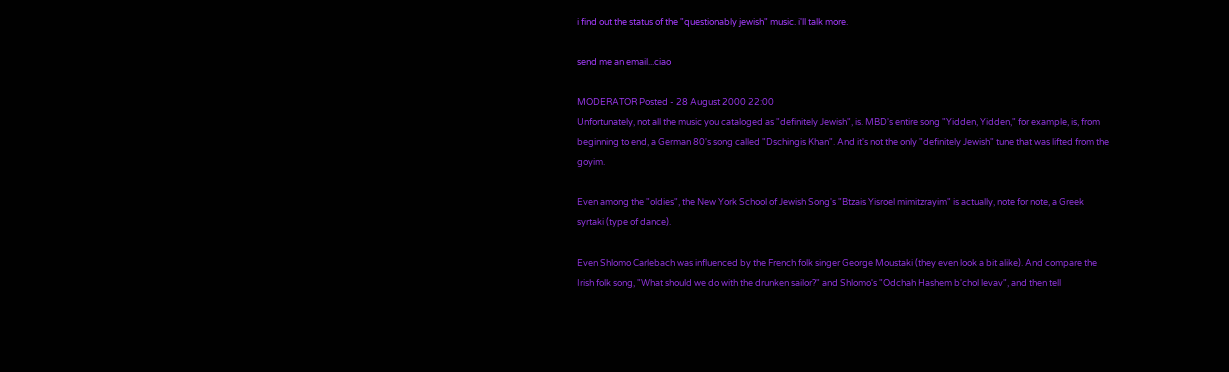i find out the status of the "questionably jewish" music. i'll talk more.

send me an email...ciao

MODERATOR Posted - 28 August 2000 22:00
Unfortunately, not all the music you cataloged as "definitely Jewish", is. MBD's entire song "Yidden, Yidden," for example, is, from beginning to end, a German 80's song called "Dschingis Khan". And it's not the only "definitely Jewish" tune that was lifted from the goyim.

Even among the "oldies", the New York School of Jewish Song's "Btzais Yisroel mimitzrayim" is actually, note for note, a Greek syrtaki (type of dance).

Even Shlomo Carlebach was influenced by the French folk singer George Moustaki (they even look a bit alike). And compare the Irish folk song, "What should we do with the drunken sailor?" and Shlomo's "Odchah Hashem b'chol levav", and then tell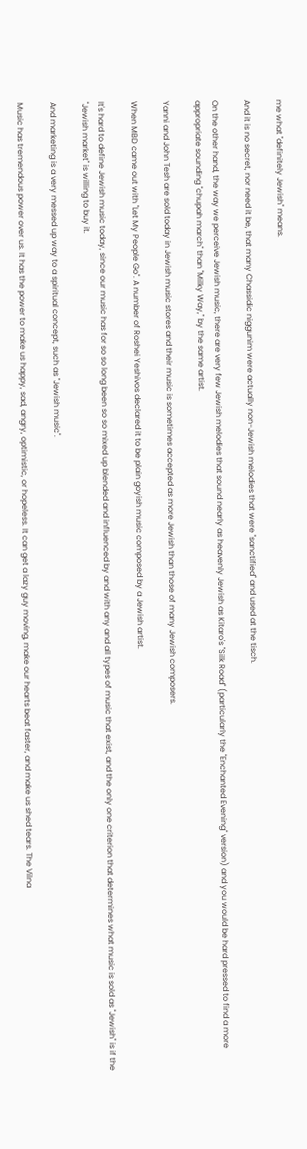me what "definitely Jewish" means.

And it is no secret, nor need it be, that many Chassidic niggunim were actually non-Jewish melodies that were "sanctified" and used at the tisch.

On the other hand, the way we perceive Jewish music, there are very few Jewish melodies that sound nearly as heavenly Jewish as Kitaro's "Silk Road" (particularly the "Enchanted Evening" version) and you would be hard pressed to find a more appropriate sounding "chupah march" than "Milky Way," by the same artist.

Yanni and John Tesh are sold today in Jewish music stores and their music is sometimes accepted as more Jewish than those of many Jewish composers.

When MBD came out with "Let My People Go". A number of Roshei Yeshivos declared it to be plain goyish music composed by a Jewish artist.

It's hard to define Jewish music today, since our music has for so so long been so so mixed up blended and influenced by and with any and all types of music that exist, and the only one criterion that determines what music is sold as "Jewish" is if the "Jewish market" is willing to buy it.

And marketing is a very messed up way to a spiritual concept, such as "Jewish music".

Music has tremendous power over us. It has the power to make us happy, sad, angry, optimistic, or hopeless. It can get a lazy guy moving, make our hearts beat faster, and make us shed tears. The Vilna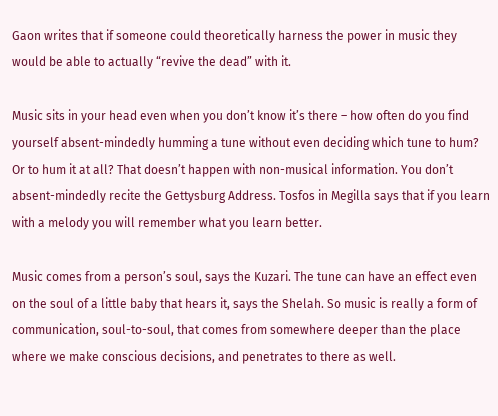Gaon writes that if someone could theoretically harness the power in music they would be able to actually “revive the dead” with it.

Music sits in your head even when you don’t know it’s there – how often do you find yourself absent-mindedly humming a tune without even deciding which tune to hum? Or to hum it at all? That doesn’t happen with non-musical information. You don’t absent-mindedly recite the Gettysburg Address. Tosfos in Megilla says that if you learn with a melody you will remember what you learn better.

Music comes from a person’s soul, says the Kuzari. The tune can have an effect even on the soul of a little baby that hears it, says the Shelah. So music is really a form of communication, soul-to-soul, that comes from somewhere deeper than the place where we make conscious decisions, and penetrates to there as well.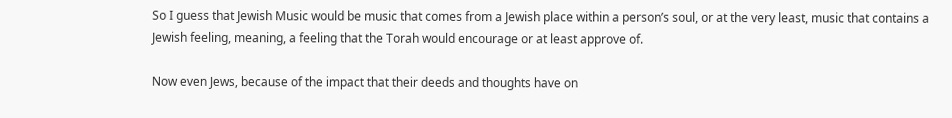So I guess that Jewish Music would be music that comes from a Jewish place within a person’s soul, or at the very least, music that contains a Jewish feeling, meaning, a feeling that the Torah would encourage or at least approve of.

Now even Jews, because of the impact that their deeds and thoughts have on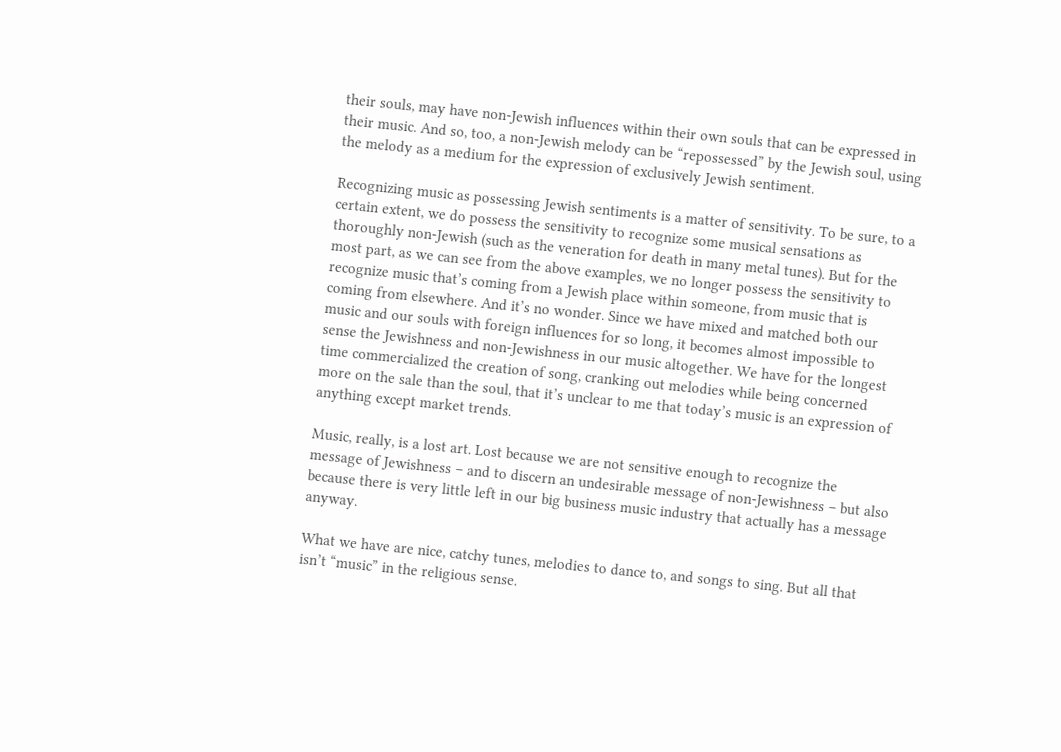their souls, may have non-Jewish influences within their own souls that can be expressed in their music. And so, too, a non-Jewish melody can be “repossessed” by the Jewish soul, using the melody as a medium for the expression of exclusively Jewish sentiment.

Recognizing music as possessing Jewish sentiments is a matter of sensitivity. To be sure, to a certain extent, we do possess the sensitivity to recognize some musical sensations as thoroughly non-Jewish (such as the veneration for death in many metal tunes). But for the most part, as we can see from the above examples, we no longer possess the sensitivity to recognize music that’s coming from a Jewish place within someone, from music that is coming from elsewhere. And it’s no wonder. Since we have mixed and matched both our music and our souls with foreign influences for so long, it becomes almost impossible to sense the Jewishness and non-Jewishness in our music altogether. We have for the longest time commercialized the creation of song, cranking out melodies while being concerned more on the sale than the soul, that it’s unclear to me that today’s music is an expression of anything except market trends.

Music, really, is a lost art. Lost because we are not sensitive enough to recognize the message of Jewishness – and to discern an undesirable message of non-Jewishness – but also because there is very little left in our big business music industry that actually has a message anyway.

What we have are nice, catchy tunes, melodies to dance to, and songs to sing. But all that isn’t “music” in the religious sense.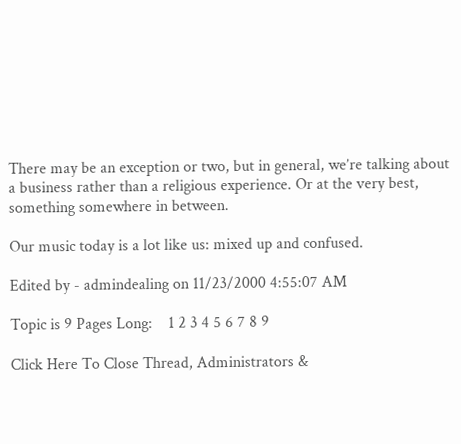There may be an exception or two, but in general, we’re talking about a business rather than a religious experience. Or at the very best, something somewhere in between.

Our music today is a lot like us: mixed up and confused.

Edited by - admindealing on 11/23/2000 4:55:07 AM

Topic is 9 Pages Long:    1 2 3 4 5 6 7 8 9

Click Here To Close Thread, Administrators &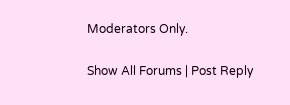Moderators Only.

Show All Forums | Post Reply